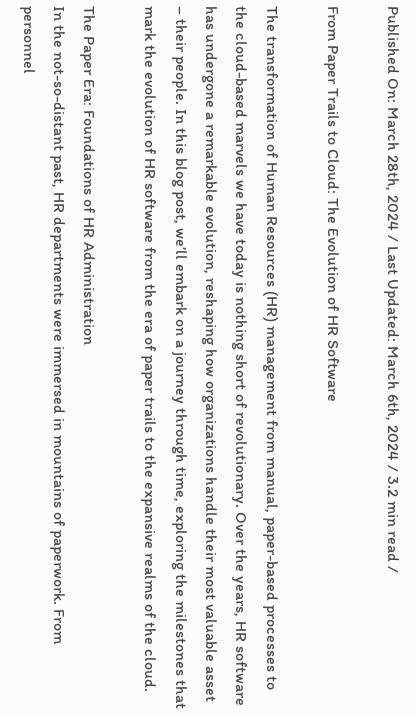Published On: March 28th, 2024 / Last Updated: March 6th, 2024 / 3.2 min read /

From Paper Trails to Cloud: The Evolution of HR Software

The transformation of Human Resources (HR) management from manual, paper-based processes to the cloud-based marvels we have today is nothing short of revolutionary. Over the years, HR software has undergone a remarkable evolution, reshaping how organizations handle their most valuable asset – their people. In this blog post, we’ll embark on a journey through time, exploring the milestones that mark the evolution of HR software from the era of paper trails to the expansive realms of the cloud.

The Paper Era: Foundations of HR Administration
In the not-so-distant past, HR departments were immersed in mountains of paperwork. From personnel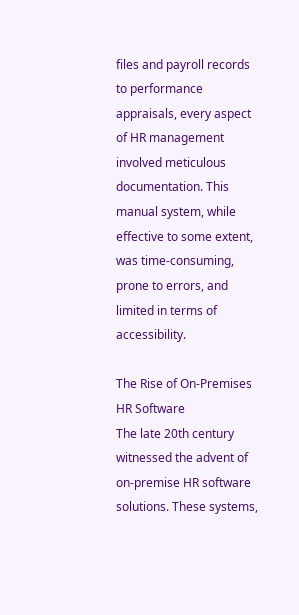files and payroll records to performance appraisals, every aspect of HR management involved meticulous documentation. This manual system, while effective to some extent, was time-consuming, prone to errors, and limited in terms of accessibility.

The Rise of On-Premises HR Software
The late 20th century witnessed the advent of on-premise HR software solutions. These systems,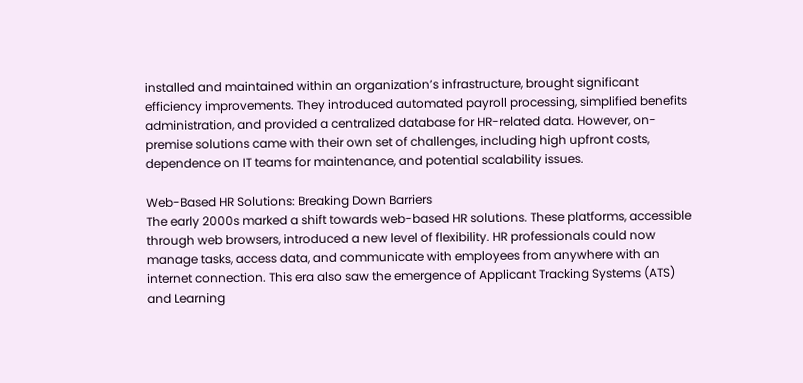installed and maintained within an organization’s infrastructure, brought significant efficiency improvements. They introduced automated payroll processing, simplified benefits administration, and provided a centralized database for HR-related data. However, on-premise solutions came with their own set of challenges, including high upfront costs, dependence on IT teams for maintenance, and potential scalability issues.

Web-Based HR Solutions: Breaking Down Barriers
The early 2000s marked a shift towards web-based HR solutions. These platforms, accessible through web browsers, introduced a new level of flexibility. HR professionals could now manage tasks, access data, and communicate with employees from anywhere with an internet connection. This era also saw the emergence of Applicant Tracking Systems (ATS) and Learning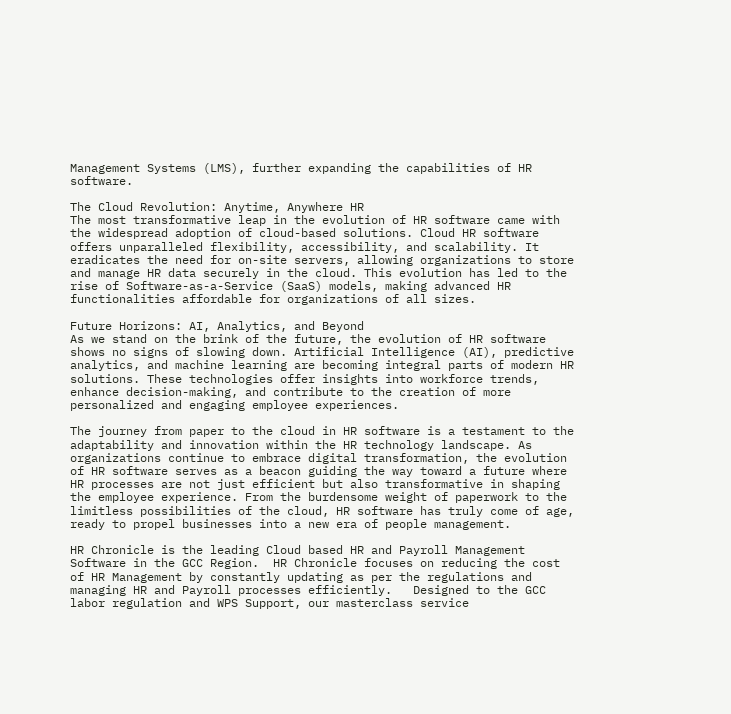Management Systems (LMS), further expanding the capabilities of HR software.

The Cloud Revolution: Anytime, Anywhere HR
The most transformative leap in the evolution of HR software came with the widespread adoption of cloud-based solutions. Cloud HR software offers unparalleled flexibility, accessibility, and scalability. It eradicates the need for on-site servers, allowing organizations to store and manage HR data securely in the cloud. This evolution has led to the rise of Software-as-a-Service (SaaS) models, making advanced HR functionalities affordable for organizations of all sizes.

Future Horizons: AI, Analytics, and Beyond
As we stand on the brink of the future, the evolution of HR software shows no signs of slowing down. Artificial Intelligence (AI), predictive analytics, and machine learning are becoming integral parts of modern HR solutions. These technologies offer insights into workforce trends, enhance decision-making, and contribute to the creation of more personalized and engaging employee experiences.

The journey from paper to the cloud in HR software is a testament to the adaptability and innovation within the HR technology landscape. As organizations continue to embrace digital transformation, the evolution of HR software serves as a beacon guiding the way toward a future where HR processes are not just efficient but also transformative in shaping the employee experience. From the burdensome weight of paperwork to the limitless possibilities of the cloud, HR software has truly come of age, ready to propel businesses into a new era of people management.

HR Chronicle is the leading Cloud based HR and Payroll Management Software in the GCC Region.  HR Chronicle focuses on reducing the cost of HR Management by constantly updating as per the regulations and managing HR and Payroll processes efficiently.   Designed to the GCC labor regulation and WPS Support, our masterclass service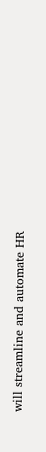will streamline and automate HR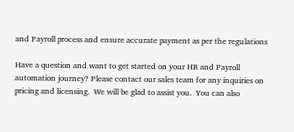and Payroll process and ensure accurate payment as per the regulations

Have a question and want to get started on your HR and Payroll automation journey? Please contact our sales team for any inquiries on pricing and licensing.  We will be glad to assist you.  You can also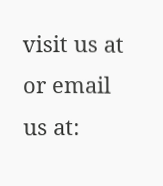visit us at or email us at: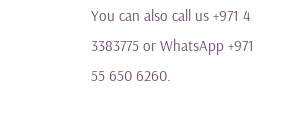You can also call us +971 4 3383775 or WhatsApp +971 55 650 6260.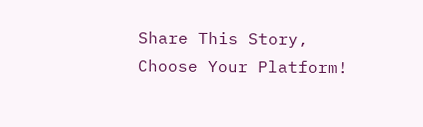Share This Story, Choose Your Platform!